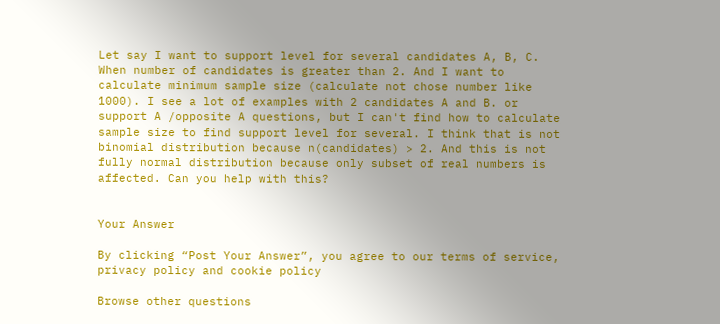Let say I want to support level for several candidates A, B, C. When number of candidates is greater than 2. And I want to calculate minimum sample size (calculate not chose number like 1000). I see a lot of examples with 2 candidates A and B. or support A /opposite A questions, but I can't find how to calculate sample size to find support level for several. I think that is not binomial distribution because n(candidates) > 2. And this is not fully normal distribution because only subset of real numbers is affected. Can you help with this?


Your Answer

By clicking “Post Your Answer”, you agree to our terms of service, privacy policy and cookie policy

Browse other questions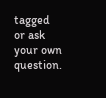tagged or ask your own question.